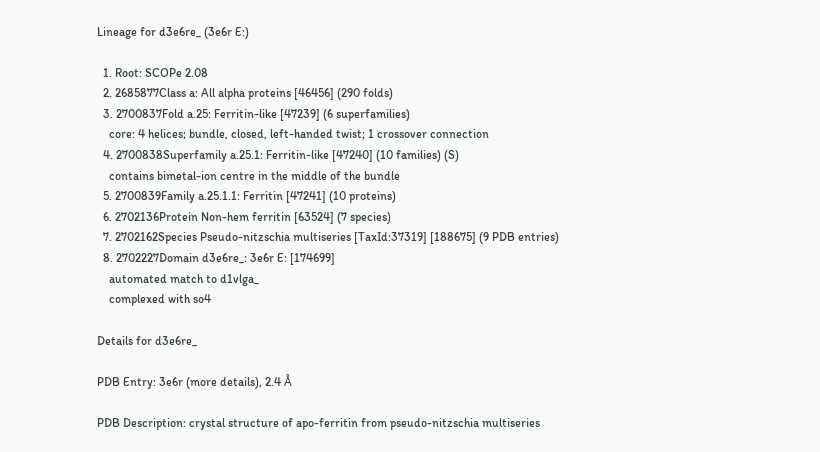Lineage for d3e6re_ (3e6r E:)

  1. Root: SCOPe 2.08
  2. 2685877Class a: All alpha proteins [46456] (290 folds)
  3. 2700837Fold a.25: Ferritin-like [47239] (6 superfamilies)
    core: 4 helices; bundle, closed, left-handed twist; 1 crossover connection
  4. 2700838Superfamily a.25.1: Ferritin-like [47240] (10 families) (S)
    contains bimetal-ion centre in the middle of the bundle
  5. 2700839Family a.25.1.1: Ferritin [47241] (10 proteins)
  6. 2702136Protein Non-hem ferritin [63524] (7 species)
  7. 2702162Species Pseudo-nitzschia multiseries [TaxId:37319] [188675] (9 PDB entries)
  8. 2702227Domain d3e6re_: 3e6r E: [174699]
    automated match to d1vlga_
    complexed with so4

Details for d3e6re_

PDB Entry: 3e6r (more details), 2.4 Å

PDB Description: crystal structure of apo-ferritin from pseudo-nitzschia multiseries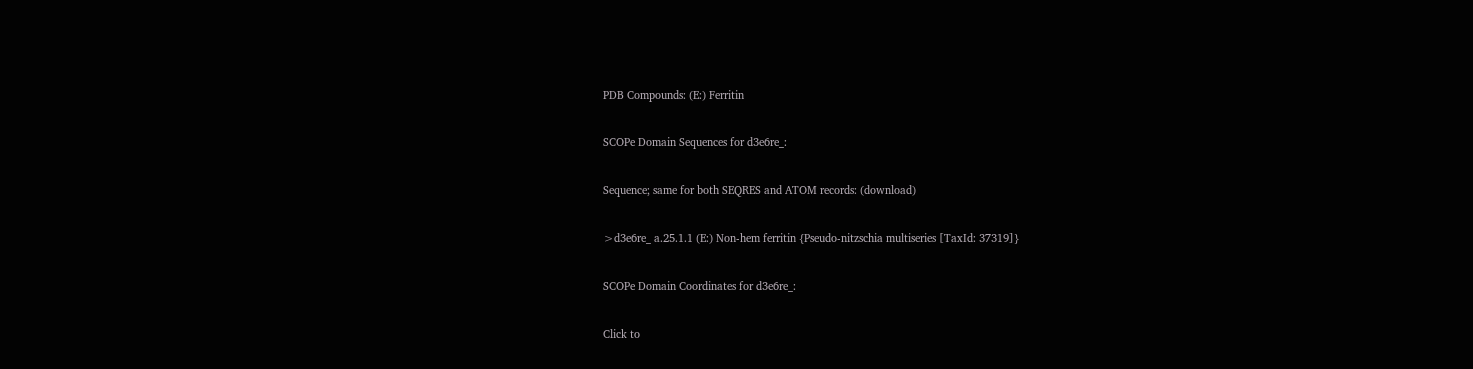PDB Compounds: (E:) Ferritin

SCOPe Domain Sequences for d3e6re_:

Sequence; same for both SEQRES and ATOM records: (download)

>d3e6re_ a.25.1.1 (E:) Non-hem ferritin {Pseudo-nitzschia multiseries [TaxId: 37319]}

SCOPe Domain Coordinates for d3e6re_:

Click to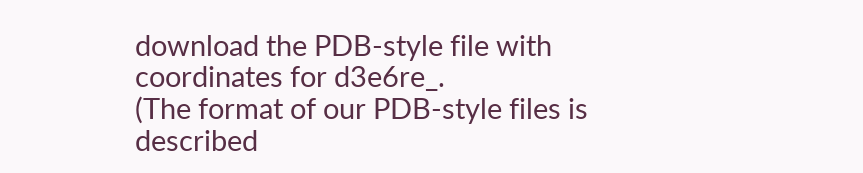download the PDB-style file with coordinates for d3e6re_.
(The format of our PDB-style files is described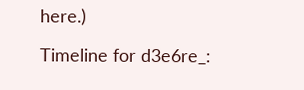here.)

Timeline for d3e6re_: